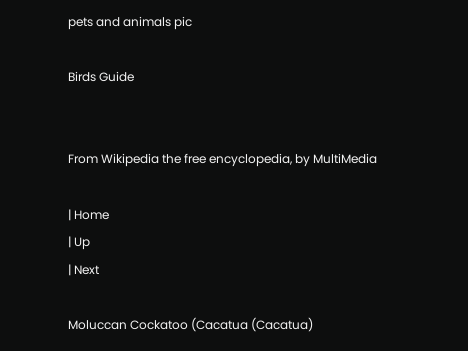pets and animals pic

Birds Guide


From Wikipedia the free encyclopedia, by MultiMedia

| Home
| Up
| Next

Moluccan Cockatoo (Cacatua (Cacatua)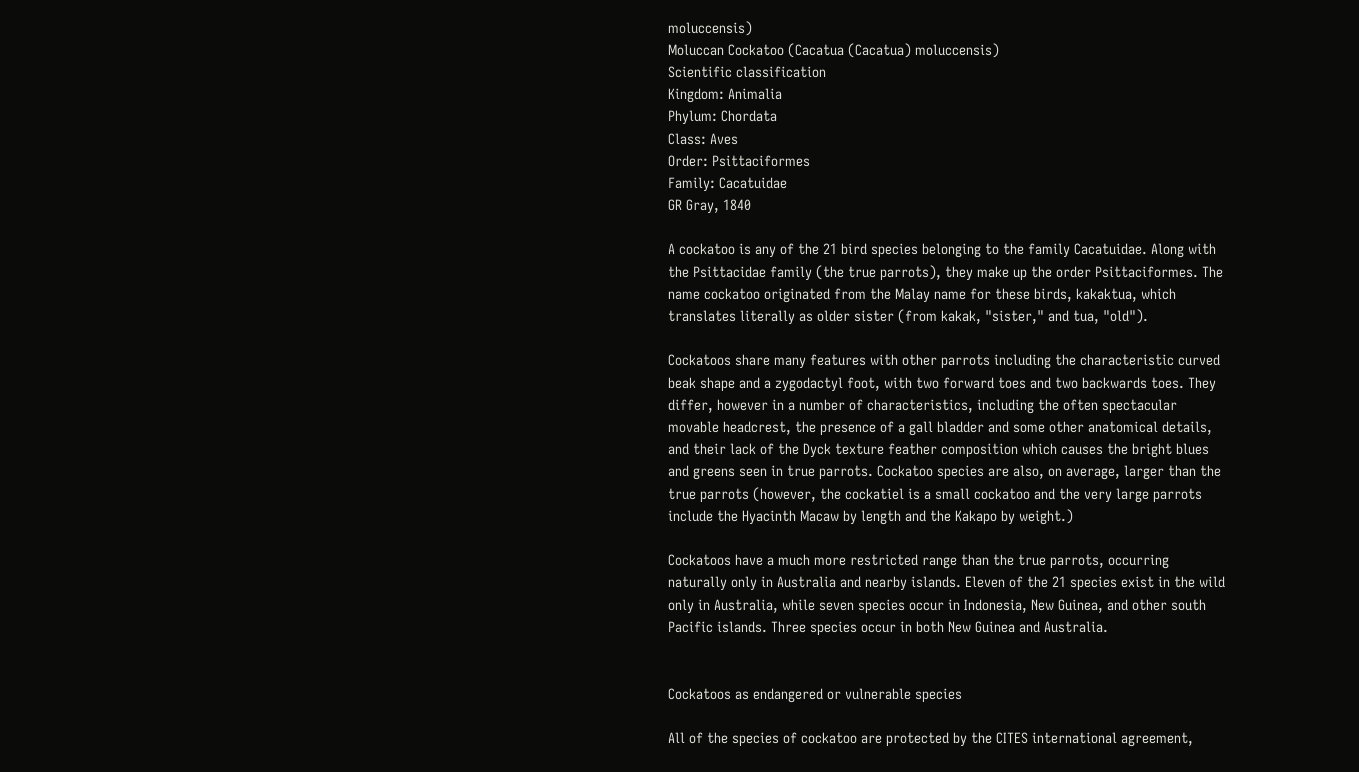moluccensis)
Moluccan Cockatoo (Cacatua (Cacatua) moluccensis)
Scientific classification
Kingdom: Animalia
Phylum: Chordata
Class: Aves
Order: Psittaciformes
Family: Cacatuidae
GR Gray, 1840

A cockatoo is any of the 21 bird species belonging to the family Cacatuidae. Along with the Psittacidae family (the true parrots), they make up the order Psittaciformes. The name cockatoo originated from the Malay name for these birds, kakaktua, which translates literally as older sister (from kakak, "sister," and tua, "old").

Cockatoos share many features with other parrots including the characteristic curved beak shape and a zygodactyl foot, with two forward toes and two backwards toes. They differ, however in a number of characteristics, including the often spectacular movable headcrest, the presence of a gall bladder and some other anatomical details, and their lack of the Dyck texture feather composition which causes the bright blues and greens seen in true parrots. Cockatoo species are also, on average, larger than the true parrots (however, the cockatiel is a small cockatoo and the very large parrots include the Hyacinth Macaw by length and the Kakapo by weight.)

Cockatoos have a much more restricted range than the true parrots, occurring naturally only in Australia and nearby islands. Eleven of the 21 species exist in the wild only in Australia, while seven species occur in Indonesia, New Guinea, and other south Pacific islands. Three species occur in both New Guinea and Australia.


Cockatoos as endangered or vulnerable species

All of the species of cockatoo are protected by the CITES international agreement,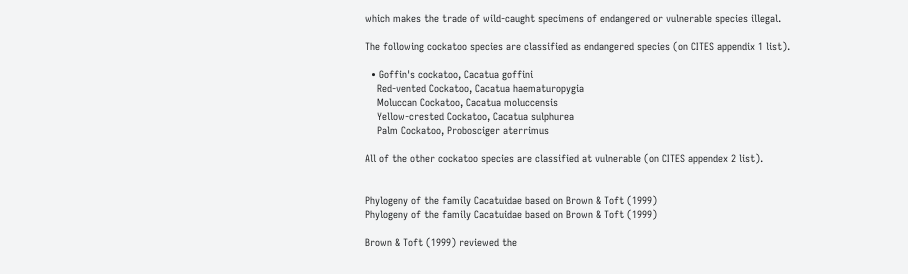which makes the trade of wild-caught specimens of endangered or vulnerable species illegal.

The following cockatoo species are classified as endangered species (on CITES appendix 1 list).

  • Goffin's cockatoo, Cacatua goffini
    Red-vented Cockatoo, Cacatua haematuropygia
    Moluccan Cockatoo, Cacatua moluccensis
    Yellow-crested Cockatoo, Cacatua sulphurea
    Palm Cockatoo, Probosciger aterrimus

All of the other cockatoo species are classified at vulnerable (on CITES appendex 2 list).


Phylogeny of the family Cacatuidae based on Brown & Toft (1999)
Phylogeny of the family Cacatuidae based on Brown & Toft (1999)

Brown & Toft (1999) reviewed the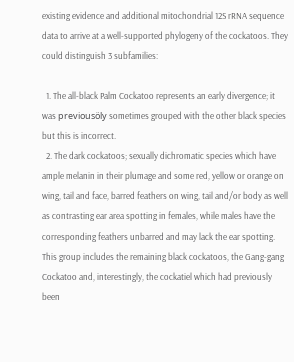existing evidence and additional mitochondrial 12S rRNA sequence data to arrive at a well-supported phylogeny of the cockatoos. They could distinguish 3 subfamilies:

  1. The all-black Palm Cockatoo represents an early divergence; it was previousöly sometimes grouped with the other black species but this is incorrect.
  2. The dark cockatoos; sexually dichromatic species which have ample melanin in their plumage and some red, yellow or orange on wing, tail and face, barred feathers on wing, tail and/or body as well as contrasting ear area spotting in females, while males have the corresponding feathers unbarred and may lack the ear spotting. This group includes the remaining black cockatoos, the Gang-gang Cockatoo and, interestingly, the cockatiel which had previously been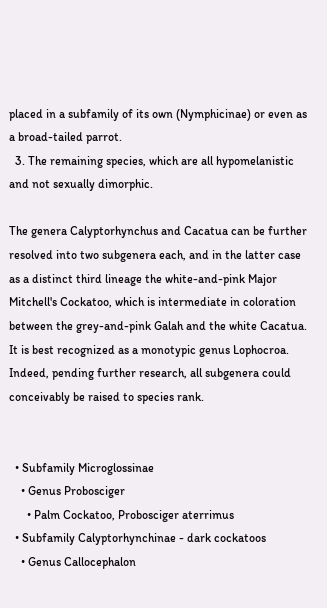placed in a subfamily of its own (Nymphicinae) or even as a broad-tailed parrot.
  3. The remaining species, which are all hypomelanistic and not sexually dimorphic.

The genera Calyptorhynchus and Cacatua can be further resolved into two subgenera each, and in the latter case as a distinct third lineage the white-and-pink Major Mitchell's Cockatoo, which is intermediate in coloration between the grey-and-pink Galah and the white Cacatua. It is best recognized as a monotypic genus Lophocroa. Indeed, pending further research, all subgenera could conceivably be raised to species rank.


  • Subfamily Microglossinae
    • Genus Probosciger
      • Palm Cockatoo, Probosciger aterrimus
  • Subfamily Calyptorhynchinae - dark cockatoos
    • Genus Callocephalon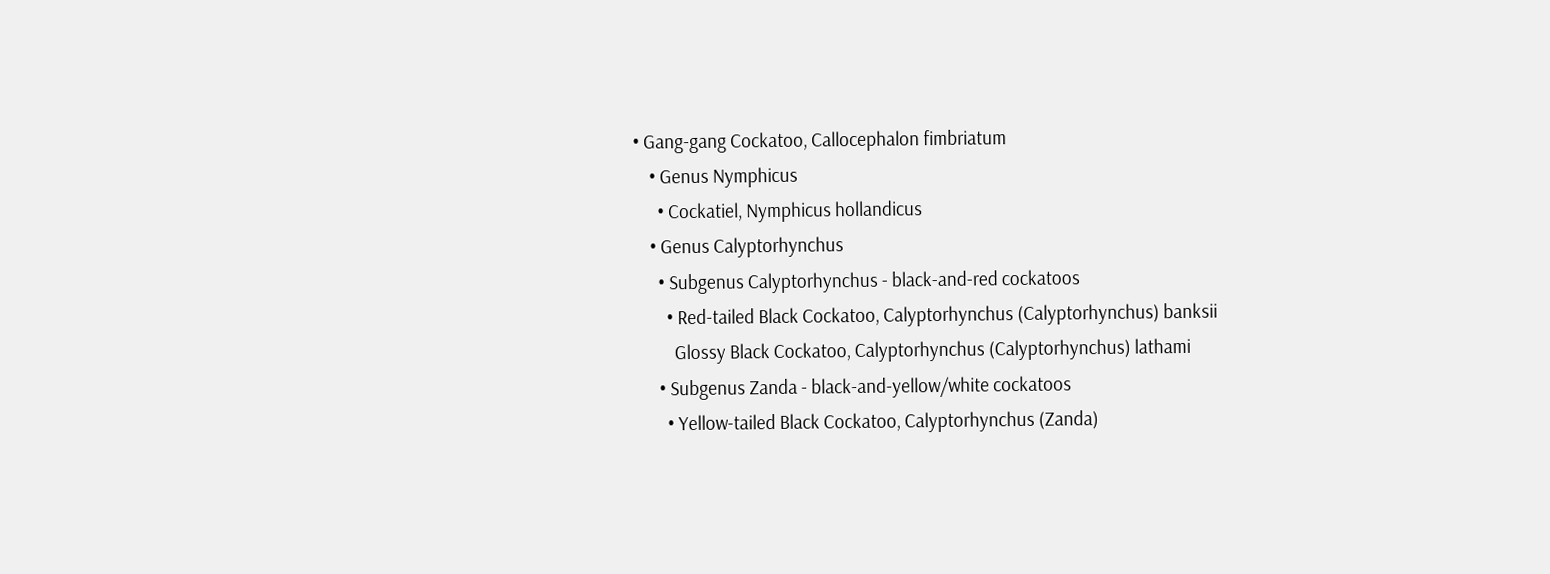• Gang-gang Cockatoo, Callocephalon fimbriatum
    • Genus Nymphicus
      • Cockatiel, Nymphicus hollandicus
    • Genus Calyptorhynchus
      • Subgenus Calyptorhynchus - black-and-red cockatoos
        • Red-tailed Black Cockatoo, Calyptorhynchus (Calyptorhynchus) banksii
          Glossy Black Cockatoo, Calyptorhynchus (Calyptorhynchus) lathami
      • Subgenus Zanda - black-and-yellow/white cockatoos
        • Yellow-tailed Black Cockatoo, Calyptorhynchus (Zanda)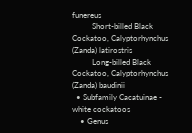funereus
          Short-billed Black Cockatoo, Calyptorhynchus (Zanda) latirostris
          Long-billed Black Cockatoo, Calyptorhynchus (Zanda) baudinii
  • Subfamily Cacatuinae - white cockatoos
    • Genus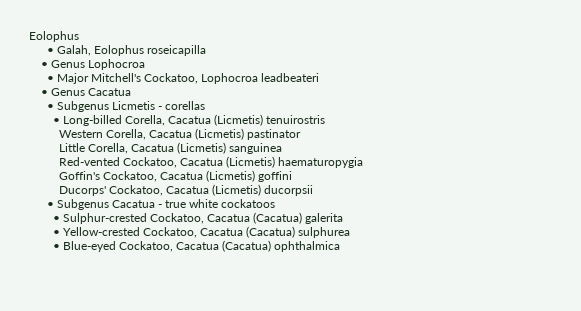Eolophus
      • Galah, Eolophus roseicapilla
    • Genus Lophocroa
      • Major Mitchell's Cockatoo, Lophocroa leadbeateri
    • Genus Cacatua
      • Subgenus Licmetis - corellas
        • Long-billed Corella, Cacatua (Licmetis) tenuirostris
          Western Corella, Cacatua (Licmetis) pastinator
          Little Corella, Cacatua (Licmetis) sanguinea
          Red-vented Cockatoo, Cacatua (Licmetis) haematuropygia
          Goffin's Cockatoo, Cacatua (Licmetis) goffini
          Ducorps' Cockatoo, Cacatua (Licmetis) ducorpsii
      • Subgenus Cacatua - true white cockatoos
        • Sulphur-crested Cockatoo, Cacatua (Cacatua) galerita
        • Yellow-crested Cockatoo, Cacatua (Cacatua) sulphurea
        • Blue-eyed Cockatoo, Cacatua (Cacatua) ophthalmica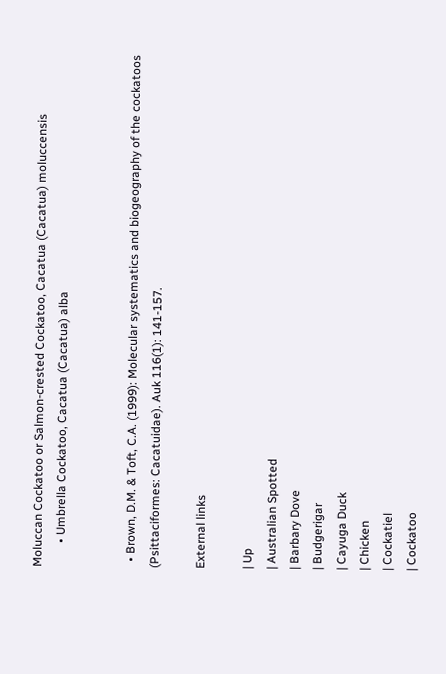Moluccan Cockatoo or Salmon-crested Cockatoo, Cacatua (Cacatua) moluccensis
        • Umbrella Cockatoo, Cacatua (Cacatua) alba


  • Brown, D.M. & Toft, C.A. (1999): Molecular systematics and biogeography of the cockatoos (Psittaciformes: Cacatuidae). Auk 116(1): 141-157.

External links

| Up
| Australian Spotted
| Barbary Dove
| Budgerigar
| Cayuga Duck
| Chicken
| Cockatiel
| Cockatoo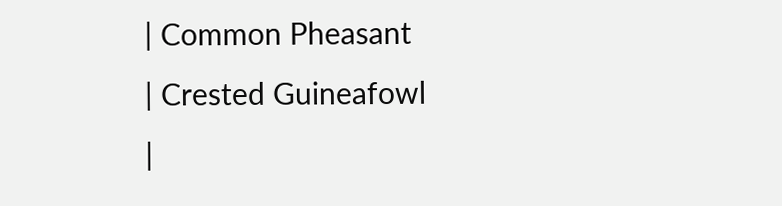| Common Pheasant
| Crested Guineafowl
|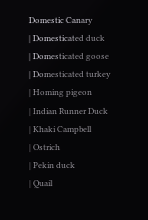Domestic Canary
| Domesticated duck
| Domesticated goose
| Domesticated turkey
| Homing pigeon
| Indian Runner Duck
| Khaki Campbell
| Ostrich
| Pekin duck
| Quail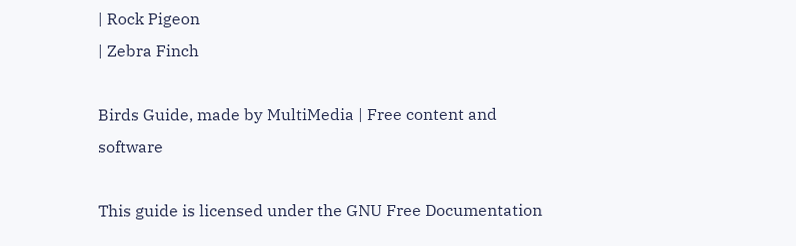| Rock Pigeon
| Zebra Finch

Birds Guide, made by MultiMedia | Free content and software

This guide is licensed under the GNU Free Documentation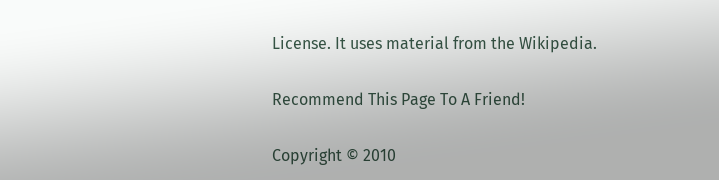License. It uses material from the Wikipedia.

Recommend This Page To A Friend!

Copyright © 2010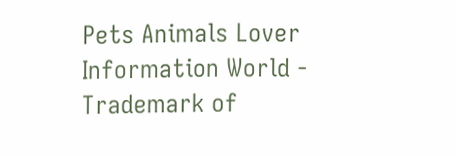Pets Animals Lover Information World - Trademark of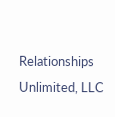Relationships Unlimited, LLC